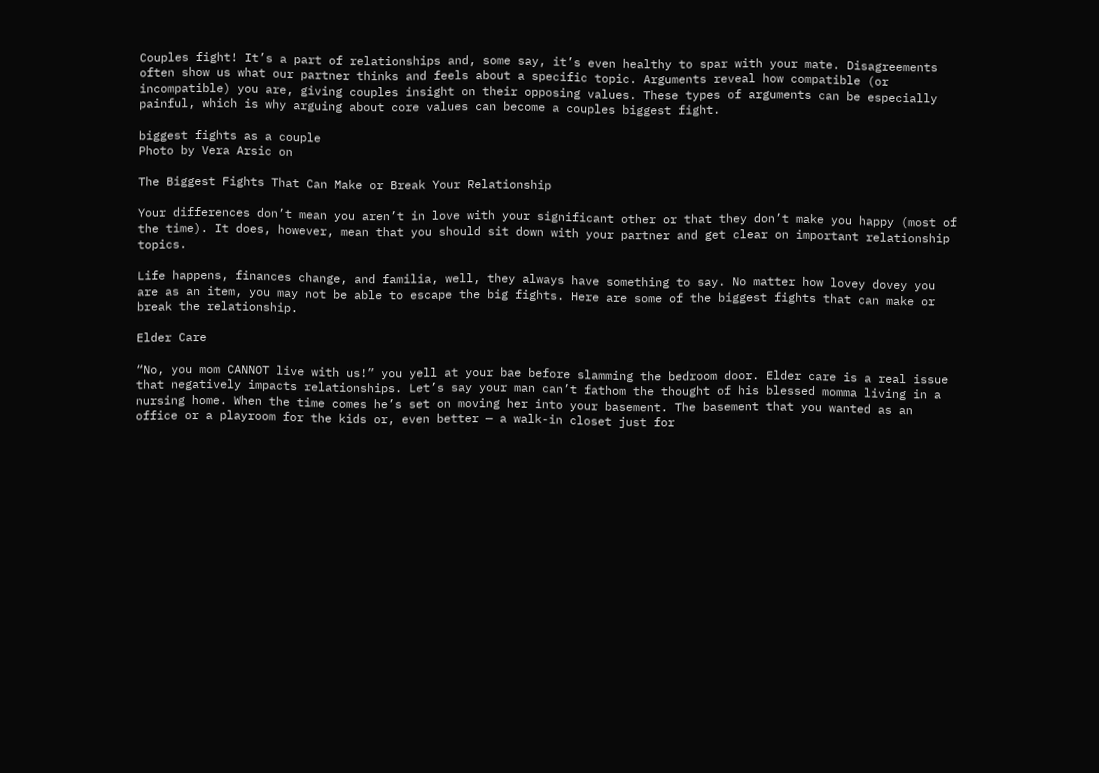Couples fight! It’s a part of relationships and, some say, it’s even healthy to spar with your mate. Disagreements often show us what our partner thinks and feels about a specific topic. Arguments reveal how compatible (or incompatible) you are, giving couples insight on their opposing values. These types of arguments can be especially painful, which is why arguing about core values can become a couples biggest fight.

biggest fights as a couple
Photo by Vera Arsic on

The Biggest Fights That Can Make or Break Your Relationship

Your differences don’t mean you aren’t in love with your significant other or that they don’t make you happy (most of the time). It does, however, mean that you should sit down with your partner and get clear on important relationship topics.

Life happens, finances change, and familia, well, they always have something to say. No matter how lovey dovey you are as an item, you may not be able to escape the big fights. Here are some of the biggest fights that can make or break the relationship.

Elder Care

“No, you mom CANNOT live with us!” you yell at your bae before slamming the bedroom door. Elder care is a real issue that negatively impacts relationships. Let’s say your man can’t fathom the thought of his blessed momma living in a nursing home. When the time comes he’s set on moving her into your basement. The basement that you wanted as an office or a playroom for the kids or, even better — a walk-in closet just for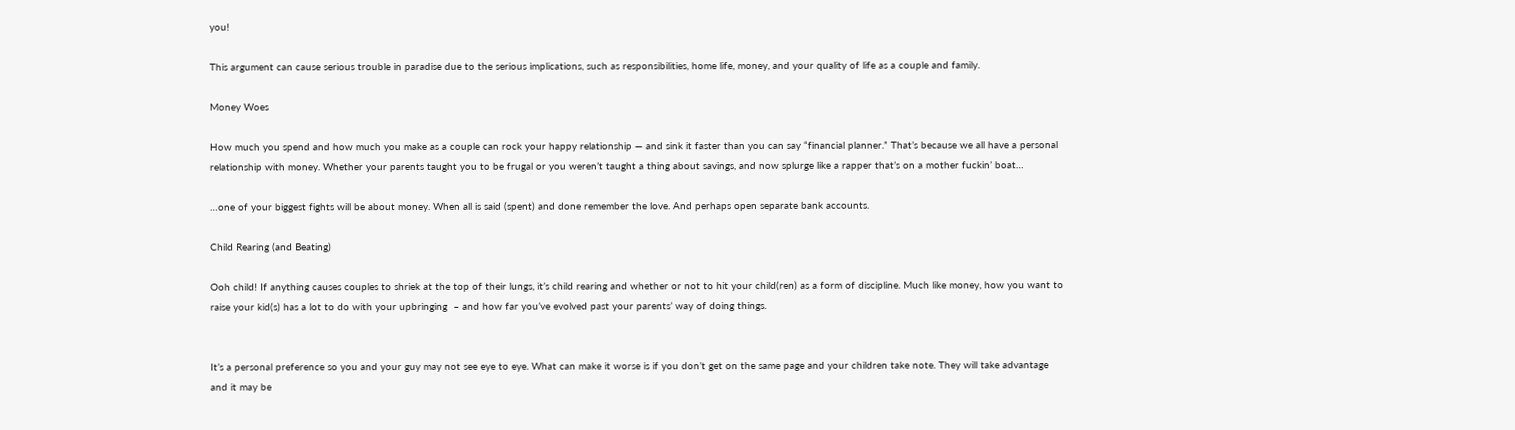you!

This argument can cause serious trouble in paradise due to the serious implications, such as responsibilities, home life, money, and your quality of life as a couple and family.

Money Woes

How much you spend and how much you make as a couple can rock your happy relationship — and sink it faster than you can say “financial planner.” That’s because we all have a personal relationship with money. Whether your parents taught you to be frugal or you weren’t taught a thing about savings, and now splurge like a rapper that’s on a mother fuckin’ boat…

…one of your biggest fights will be about money. When all is said (spent) and done remember the love. And perhaps open separate bank accounts.

Child Rearing (and Beating)

Ooh child! If anything causes couples to shriek at the top of their lungs, it’s child rearing and whether or not to hit your child(ren) as a form of discipline. Much like money, how you want to raise your kid(s) has a lot to do with your upbringing  – and how far you’ve evolved past your parents’ way of doing things.


It’s a personal preference so you and your guy may not see eye to eye. What can make it worse is if you don’t get on the same page and your children take note. They will take advantage and it may be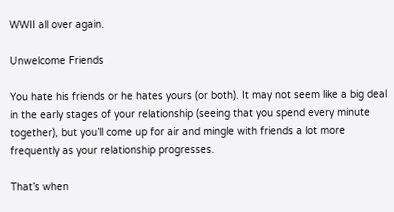WWII all over again.

Unwelcome Friends

You hate his friends or he hates yours (or both). It may not seem like a big deal in the early stages of your relationship (seeing that you spend every minute together), but you’ll come up for air and mingle with friends a lot more frequently as your relationship progresses.

That’s when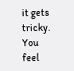it gets tricky. You feel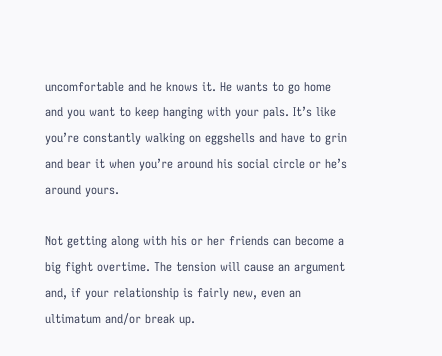uncomfortable and he knows it. He wants to go home and you want to keep hanging with your pals. It’s like you’re constantly walking on eggshells and have to grin and bear it when you’re around his social circle or he’s around yours.

Not getting along with his or her friends can become a big fight overtime. The tension will cause an argument and, if your relationship is fairly new, even an ultimatum and/or break up.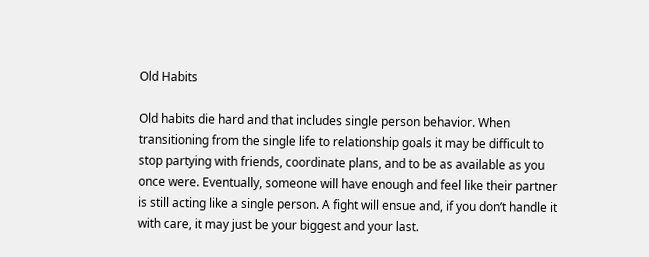Old Habits

Old habits die hard and that includes single person behavior. When transitioning from the single life to relationship goals it may be difficult to stop partying with friends, coordinate plans, and to be as available as you once were. Eventually, someone will have enough and feel like their partner is still acting like a single person. A fight will ensue and, if you don’t handle it with care, it may just be your biggest and your last.